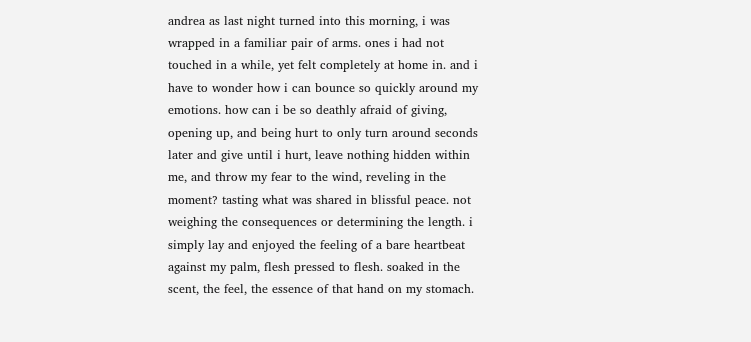andrea as last night turned into this morning, i was wrapped in a familiar pair of arms. ones i had not touched in a while, yet felt completely at home in. and i have to wonder how i can bounce so quickly around my emotions. how can i be so deathly afraid of giving, opening up, and being hurt to only turn around seconds later and give until i hurt, leave nothing hidden within me, and throw my fear to the wind, reveling in the moment? tasting what was shared in blissful peace. not weighing the consequences or determining the length. i simply lay and enjoyed the feeling of a bare heartbeat against my palm, flesh pressed to flesh. soaked in the scent, the feel, the essence of that hand on my stomach.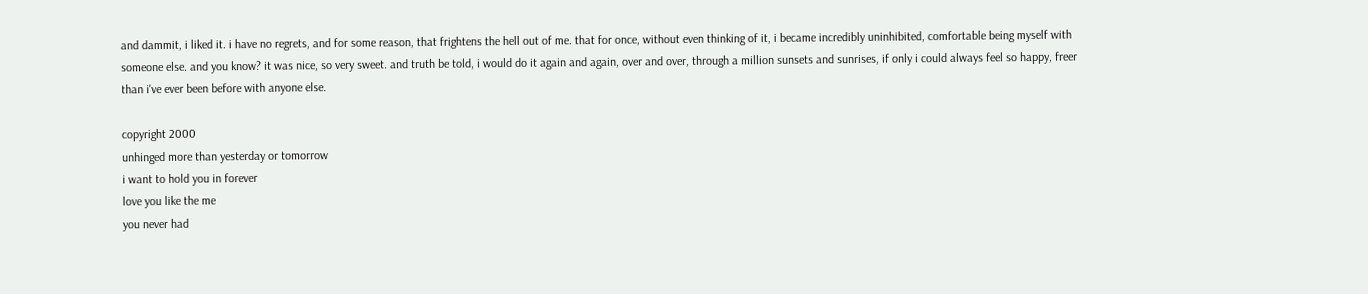and dammit, i liked it. i have no regrets, and for some reason, that frightens the hell out of me. that for once, without even thinking of it, i became incredibly uninhibited, comfortable being myself with someone else. and you know? it was nice, so very sweet. and truth be told, i would do it again and again, over and over, through a million sunsets and sunrises, if only i could always feel so happy, freer than i've ever been before with anyone else.

copyright 2000
unhinged more than yesterday or tomorrow
i want to hold you in forever
love you like the me
you never had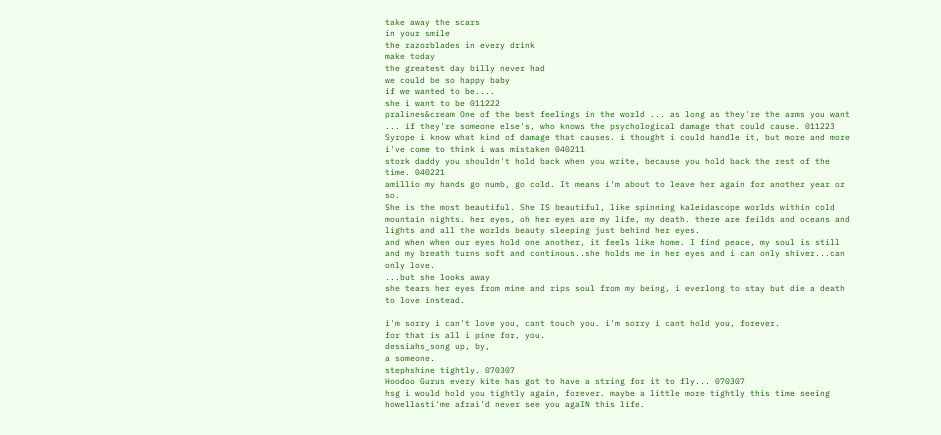take away the scars
in your smile
the razorblades in every drink
make today
the greatest day billy never had
we could be so happy baby
if we wanted to be....
she i want to be 011222
pralines&cream One of the best feelings in the world ... as long as they're the arms you want ... if they're someone else's, who knows the psychological damage that could cause. 011223
Syrope i know what kind of damage that causes. i thought i could handle it, but more and more i've come to think i was mistaken 040211
stork daddy you shouldn't hold back when you write, because you hold back the rest of the time. 040221
amillio my hands go numb, go cold. It means i'm about to leave her again for another year or so.
She is the most beautiful. She IS beautiful, like spinning kaleidascope worlds within cold mountain nights. her eyes, oh her eyes are my life, my death. there are feilds and oceans and lights and all the worlds beauty sleeping just behind her eyes.
and when when our eyes hold one another, it feels like home. I find peace, my soul is still and my breath turns soft and continous..she holds me in her eyes and i can only shiver...can only love.
...but she looks away
she tears her eyes from mine and rips soul from my being, i everlong to stay but die a death to love instead.

i'm sorry i can't love you, cant touch you. i'm sorry i cant hold you, forever.
for that is all i pine for, you.
dessiahs_song up, by,
a someone.
stephshine tightly. 070307
Hoodoo Gurus every kite has got to have a string for it to fly... 070307
hsg i would hold you tightly again, forever. maybe a little more tightly this time seeing howellasti'me afrai'd never see you agaIN this life.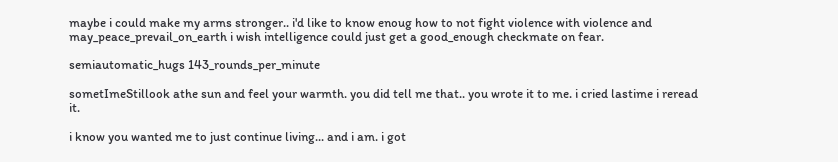maybe i could make my arms stronger.. i'd like to know enoug how to not fight violence with violence and may_peace_prevail_on_earth i wish intelligence could just get a good_enough checkmate on fear.

semiautomatic_hugs 143_rounds_per_minute

sometImeStillook athe sun and feel your warmth. you did tell me that.. you wrote it to me. i cried lastime i reread it.

i know you wanted me to just continue living... and i am. i got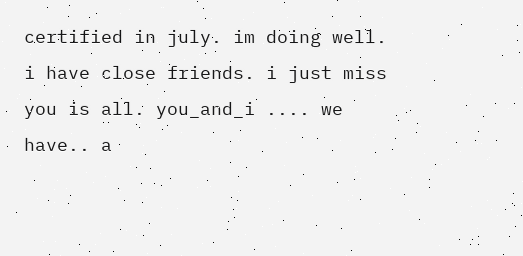certified in july. im doing well. i have close friends. i just miss you is all. you_and_i .... we have.. a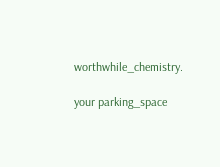worthwhile_chemistry.

your parking_space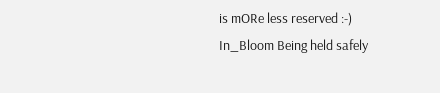is mORe less reserved :-)
In_Bloom Being held safely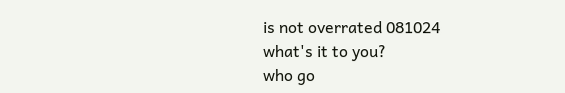is not overrated 081024
what's it to you?
who go